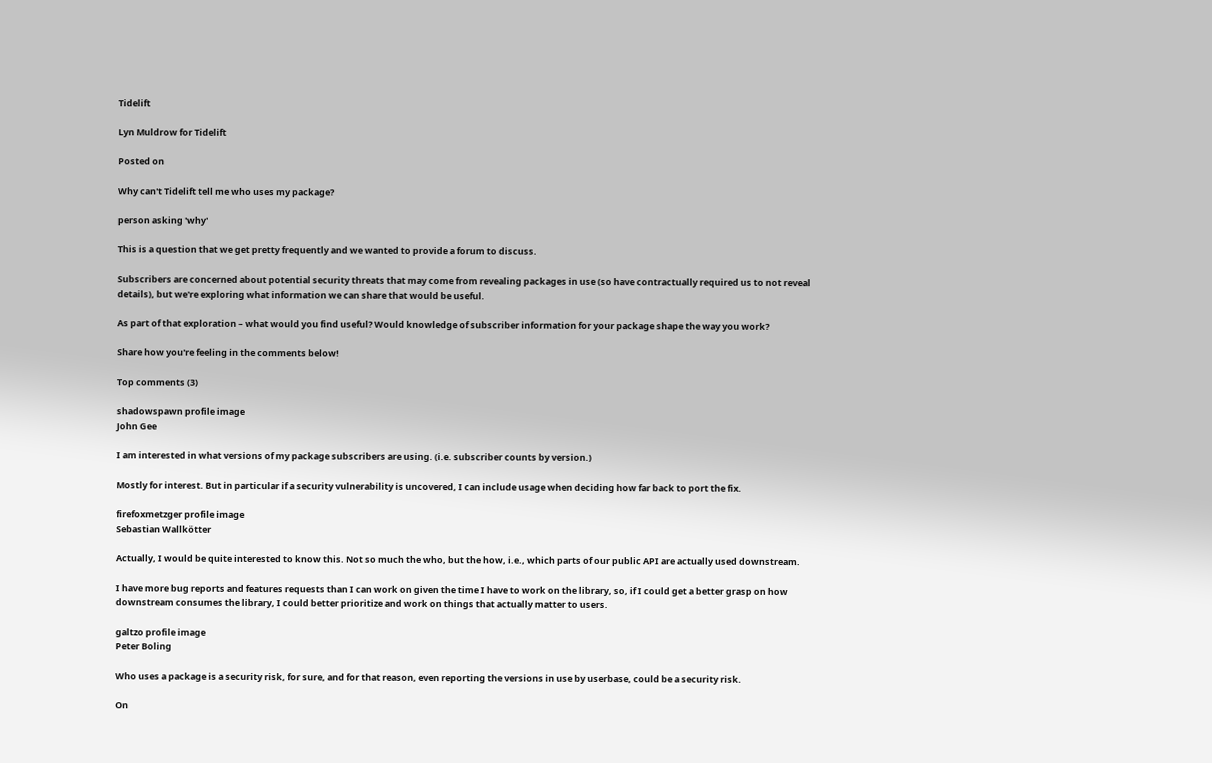Tidelift

Lyn Muldrow for Tidelift

Posted on

Why can't Tidelift tell me who uses my package?

person asking 'why'

This is a question that we get pretty frequently and we wanted to provide a forum to discuss.

Subscribers are concerned about potential security threats that may come from revealing packages in use (so have contractually required us to not reveal details), but we're exploring what information we can share that would be useful.

As part of that exploration – what would you find useful? Would knowledge of subscriber information for your package shape the way you work?

Share how you're feeling in the comments below!

Top comments (3)

shadowspawn profile image
John Gee

I am interested in what versions of my package subscribers are using. (i.e. subscriber counts by version.)

Mostly for interest. But in particular if a security vulnerability is uncovered, I can include usage when deciding how far back to port the fix.

firefoxmetzger profile image
Sebastian Wallkötter

Actually, I would be quite interested to know this. Not so much the who, but the how, i.e., which parts of our public API are actually used downstream.

I have more bug reports and features requests than I can work on given the time I have to work on the library, so, if I could get a better grasp on how downstream consumes the library, I could better prioritize and work on things that actually matter to users.

galtzo profile image
Peter Boling

Who uses a package is a security risk, for sure, and for that reason, even reporting the versions in use by userbase, could be a security risk.

On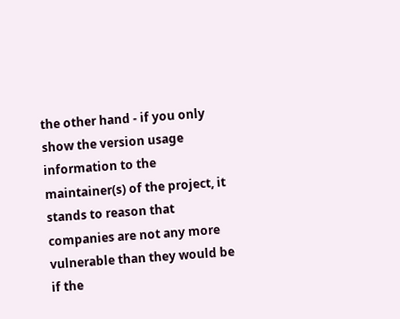the other hand - if you only show the version usage information to the maintainer(s) of the project, it stands to reason that companies are not any more vulnerable than they would be if the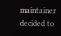maintainer decided to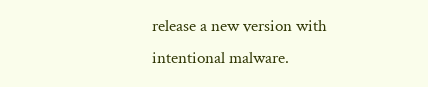release a new version with intentional malware.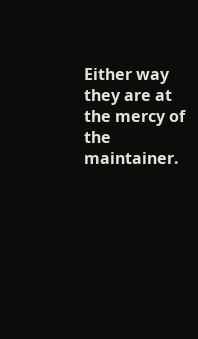Either way they are at the mercy of the maintainer.